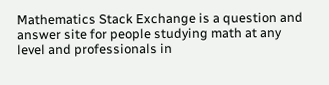Mathematics Stack Exchange is a question and answer site for people studying math at any level and professionals in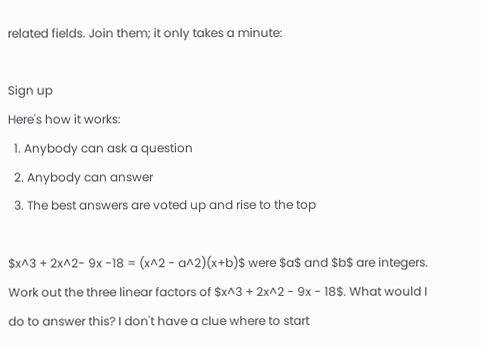related fields. Join them; it only takes a minute:

Sign up
Here's how it works:
  1. Anybody can ask a question
  2. Anybody can answer
  3. The best answers are voted up and rise to the top

$x^3 + 2x^2- 9x -18 = (x^2 - a^2)(x+b)$ were $a$ and $b$ are integers. Work out the three linear factors of $x^3 + 2x^2 - 9x - 18$. What would I do to answer this? I don't have a clue where to start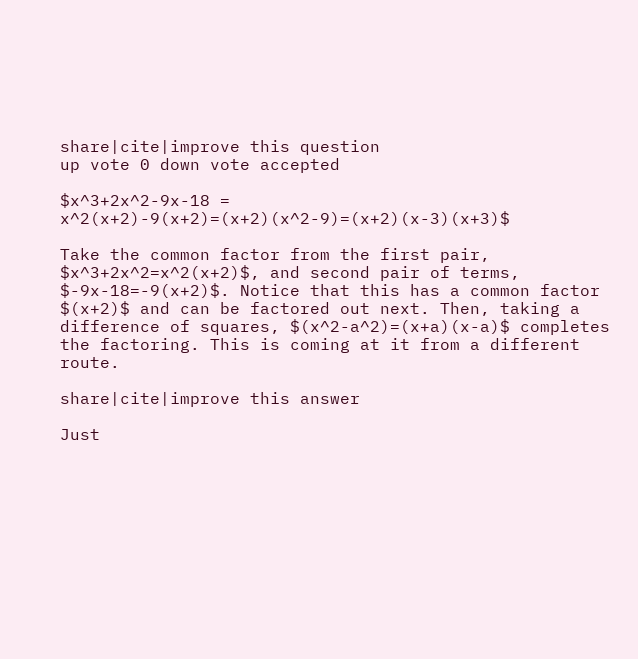share|cite|improve this question
up vote 0 down vote accepted

$x^3+2x^2-9x-18 = x^2(x+2)-9(x+2)=(x+2)(x^2-9)=(x+2)(x-3)(x+3)$

Take the common factor from the first pair, $x^3+2x^2=x^2(x+2)$, and second pair of terms, $-9x-18=-9(x+2)$. Notice that this has a common factor $(x+2)$ and can be factored out next. Then, taking a difference of squares, $(x^2-a^2)=(x+a)(x-a)$ completes the factoring. This is coming at it from a different route.

share|cite|improve this answer

Just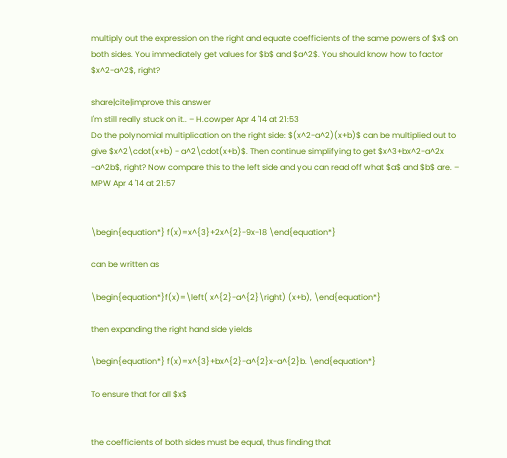multiply out the expression on the right and equate coefficients of the same powers of $x$ on both sides. You immediately get values for $b$ and $a^2$. You should know how to factor $x^2-a^2$, right?

share|cite|improve this answer
I'm still really stuck on it.. – H.cowper Apr 4 '14 at 21:53
Do the polynomial multiplication on the right side: $(x^2-a^2)(x+b)$ can be multiplied out to give $x^2\cdot(x+b) - a^2\cdot(x+b)$. Then continue simplifying to get $x^3+bx^2-a^2x -a^2b$, right? Now compare this to the left side and you can read off what $a$ and $b$ are. – MPW Apr 4 '14 at 21:57


\begin{equation*} f(x)=x^{3}+2x^{2}-9x-18 \end{equation*}

can be written as

\begin{equation*}f(x)=\left( x^{2}-a^{2}\right) (x+b), \end{equation*}

then expanding the right hand side yields

\begin{equation*} f(x)=x^{3}+bx^{2}-a^{2}x-a^{2}b. \end{equation*}

To ensure that for all $x$


the coefficients of both sides must be equal, thus finding that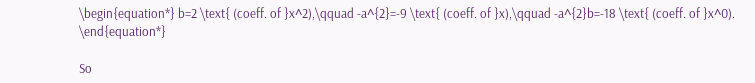\begin{equation*} b=2 \text{ (coeff. of }x^2),\qquad -a^{2}=-9 \text{ (coeff. of }x),\qquad -a^{2}b=-18 \text{ (coeff. of }x^0). \end{equation*}

So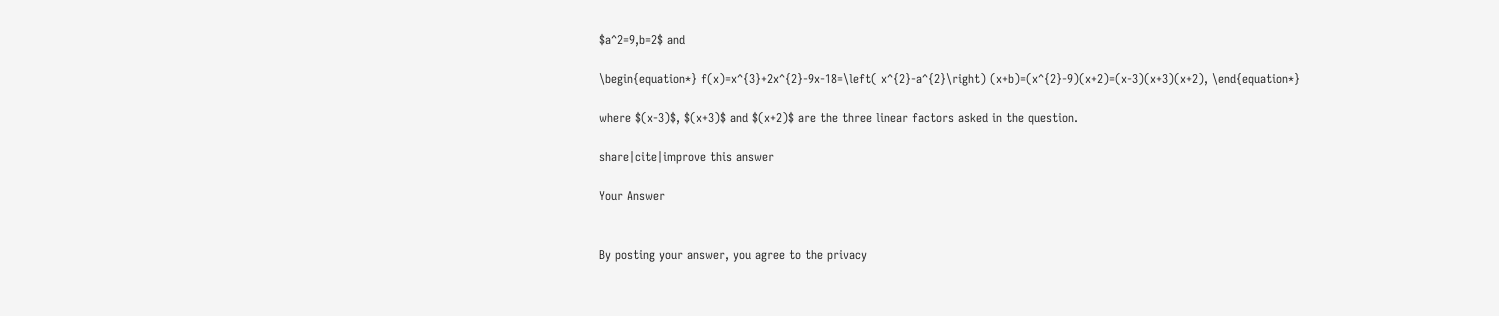$a^2=9,b=2$ and

\begin{equation*} f(x)=x^{3}+2x^{2}-9x-18=\left( x^{2}-a^{2}\right) (x+b)=(x^{2}-9)(x+2)=(x-3)(x+3)(x+2), \end{equation*}

where $(x-3)$, $(x+3)$ and $(x+2)$ are the three linear factors asked in the question.

share|cite|improve this answer

Your Answer


By posting your answer, you agree to the privacy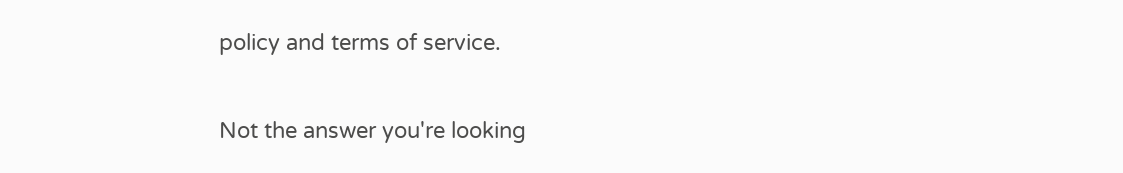policy and terms of service.

Not the answer you're looking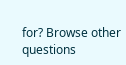for? Browse other questions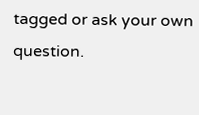tagged or ask your own question.